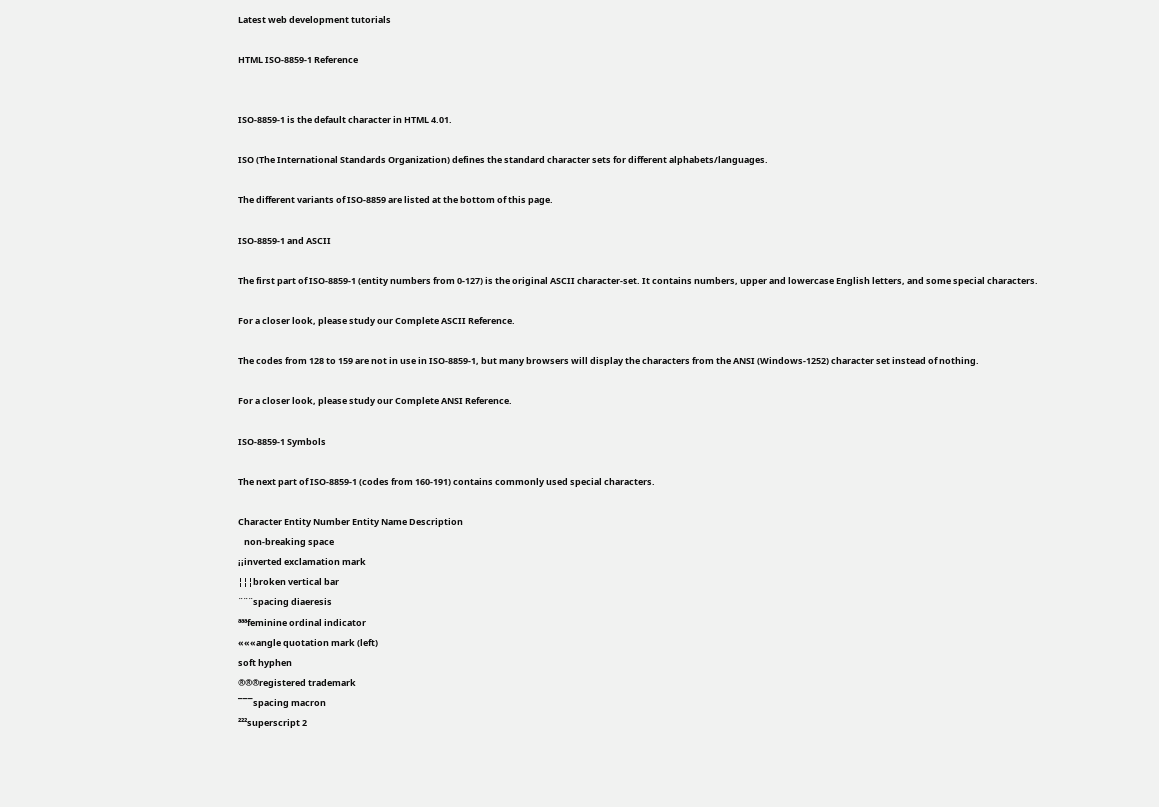Latest web development tutorials

HTML ISO-8859-1 Reference


ISO-8859-1 is the default character in HTML 4.01.

ISO (The International Standards Organization) defines the standard character sets for different alphabets/languages.

The different variants of ISO-8859 are listed at the bottom of this page.

ISO-8859-1 and ASCII

The first part of ISO-8859-1 (entity numbers from 0-127) is the original ASCII character-set. It contains numbers, upper and lowercase English letters, and some special characters.

For a closer look, please study our Complete ASCII Reference.

The codes from 128 to 159 are not in use in ISO-8859-1, but many browsers will display the characters from the ANSI (Windows-1252) character set instead of nothing.

For a closer look, please study our Complete ANSI Reference.

ISO-8859-1 Symbols

The next part of ISO-8859-1 (codes from 160-191) contains commonly used special characters.

Character Entity Number Entity Name Description
   non-breaking space
¡¡inverted exclamation mark
¦¦¦broken vertical bar
¨¨¨spacing diaeresis
ªªªfeminine ordinal indicator
«««angle quotation mark (left)
soft hyphen
®®®registered trademark
¯¯¯spacing macron
²²²superscript 2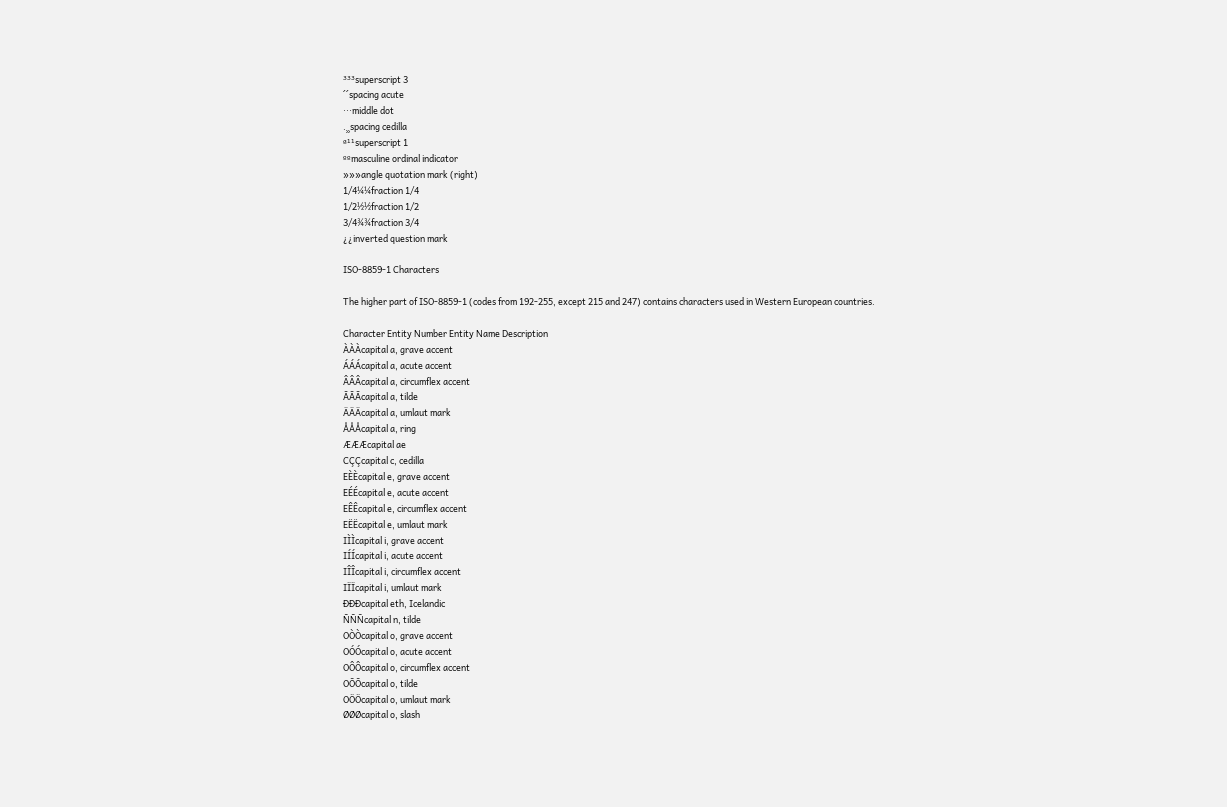³³³superscript 3
´´spacing acute
···middle dot
.¸¸spacing cedilla
ª¹¹superscript 1
ººmasculine ordinal indicator
»»»angle quotation mark (right)
1/4¼¼fraction 1/4
1/2½½fraction 1/2
3/4¾¾fraction 3/4
¿¿inverted question mark

ISO-8859-1 Characters

The higher part of ISO-8859-1 (codes from 192-255, except 215 and 247) contains characters used in Western European countries.

Character Entity Number Entity Name Description
ÀÀÀcapital a, grave accent
ÁÁÁcapital a, acute accent
ÂÂÂcapital a, circumflex accent
ÃÃÃcapital a, tilde
ÄÄÄcapital a, umlaut mark
ÅÅÅcapital a, ring
ÆÆÆcapital ae
CÇÇcapital c, cedilla
EÈÈcapital e, grave accent
EÉÉcapital e, acute accent
EÊÊcapital e, circumflex accent
EËËcapital e, umlaut mark
IÌÌcapital i, grave accent
IÍÍcapital i, acute accent
IÎÎcapital i, circumflex accent
IÏÏcapital i, umlaut mark
ÐÐÐcapital eth, Icelandic
ÑÑÑcapital n, tilde
OÒÒcapital o, grave accent
OÓÓcapital o, acute accent
OÔÔcapital o, circumflex accent
OÕÕcapital o, tilde
OÖÖcapital o, umlaut mark
ØØØcapital o, slash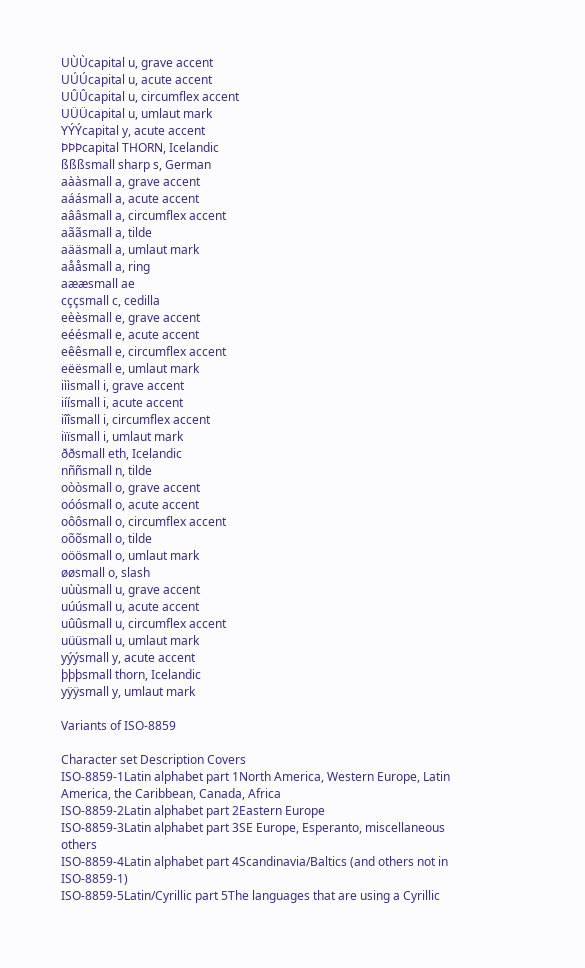UÙÙcapital u, grave accent
UÚÚcapital u, acute accent
UÛÛcapital u, circumflex accent
UÜÜcapital u, umlaut mark
YÝÝcapital y, acute accent
ÞÞÞcapital THORN, Icelandic
ßßßsmall sharp s, German
aààsmall a, grave accent
aáásmall a, acute accent
aââsmall a, circumflex accent
aããsmall a, tilde
aääsmall a, umlaut mark
aååsmall a, ring
aææsmall ae
cççsmall c, cedilla
eèèsmall e, grave accent
eéésmall e, acute accent
eêêsmall e, circumflex accent
eëësmall e, umlaut mark
iììsmall i, grave accent
iíísmall i, acute accent
iîîsmall i, circumflex accent
iïïsmall i, umlaut mark
ððsmall eth, Icelandic
nññsmall n, tilde
oòòsmall o, grave accent
oóósmall o, acute accent
oôôsmall o, circumflex accent
oõõsmall o, tilde
oöösmall o, umlaut mark
øøsmall o, slash
uùùsmall u, grave accent
uúúsmall u, acute accent
uûûsmall u, circumflex accent
uüüsmall u, umlaut mark
yýýsmall y, acute accent
þþþsmall thorn, Icelandic
yÿÿsmall y, umlaut mark

Variants of ISO-8859

Character set Description Covers
ISO-8859-1Latin alphabet part 1North America, Western Europe, Latin America, the Caribbean, Canada, Africa
ISO-8859-2Latin alphabet part 2Eastern Europe
ISO-8859-3Latin alphabet part 3SE Europe, Esperanto, miscellaneous others
ISO-8859-4Latin alphabet part 4Scandinavia/Baltics (and others not in ISO-8859-1)
ISO-8859-5Latin/Cyrillic part 5The languages that are using a Cyrillic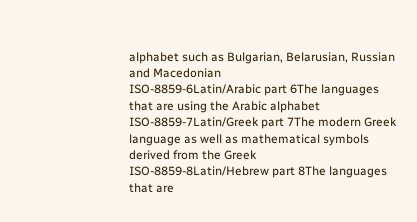alphabet such as Bulgarian, Belarusian, Russian and Macedonian
ISO-8859-6Latin/Arabic part 6The languages that are using the Arabic alphabet
ISO-8859-7Latin/Greek part 7The modern Greek language as well as mathematical symbols derived from the Greek
ISO-8859-8Latin/Hebrew part 8The languages that are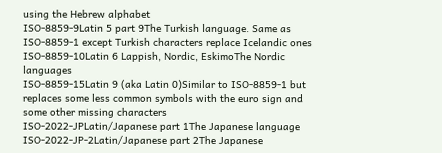using the Hebrew alphabet
ISO-8859-9Latin 5 part 9The Turkish language. Same as ISO-8859-1 except Turkish characters replace Icelandic ones
ISO-8859-10Latin 6 Lappish, Nordic, EskimoThe Nordic languages
ISO-8859-15Latin 9 (aka Latin 0)Similar to ISO-8859-1 but replaces some less common symbols with the euro sign and some other missing characters
ISO-2022-JPLatin/Japanese part 1The Japanese language
ISO-2022-JP-2Latin/Japanese part 2The Japanese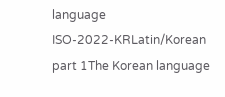language
ISO-2022-KRLatin/Korean part 1The Korean language